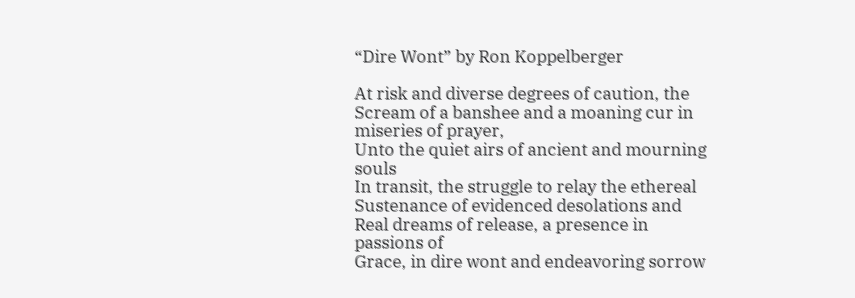“Dire Wont” by Ron Koppelberger

At risk and diverse degrees of caution, the
Scream of a banshee and a moaning cur in miseries of prayer,
Unto the quiet airs of ancient and mourning souls
In transit, the struggle to relay the ethereal
Sustenance of evidenced desolations and
Real dreams of release, a presence in passions of
Grace, in dire wont and endeavoring sorrow